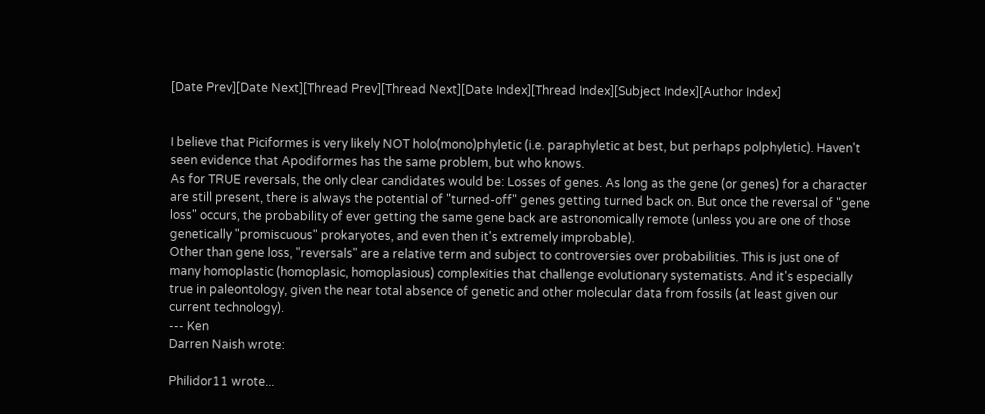[Date Prev][Date Next][Thread Prev][Thread Next][Date Index][Thread Index][Subject Index][Author Index]


I believe that Piciformes is very likely NOT holo(mono)phyletic (i.e. paraphyletic at best, but perhaps polphyletic). Haven't seen evidence that Apodiformes has the same problem, but who knows.
As for TRUE reversals, the only clear candidates would be: Losses of genes. As long as the gene (or genes) for a character are still present, there is always the potential of "turned-off" genes getting turned back on. But once the reversal of "gene loss" occurs, the probability of ever getting the same gene back are astronomically remote (unless you are one of those genetically "promiscuous" prokaryotes, and even then it's extremely improbable).
Other than gene loss, "reversals" are a relative term and subject to controversies over probabilities. This is just one of many homoplastic (homoplasic, homoplasious) complexities that challenge evolutionary systematists. And it's especially true in paleontology, given the near total absence of genetic and other molecular data from fossils (at least given our current technology).
--- Ken
Darren Naish wrote:

Philidor11 wrote...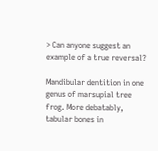> Can anyone suggest an example of a true reversal?

Mandibular dentition in one genus of marsupial tree frog. More debatably,
tabular bones in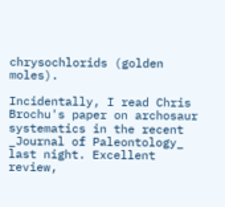chrysochlorids (golden moles).

Incidentally, I read Chris Brochu's paper on archosaur systematics in the recent
_Journal of Paleontology_ last night. Excellent review,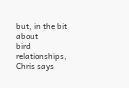but, in the bit about
bird relationships, Chris says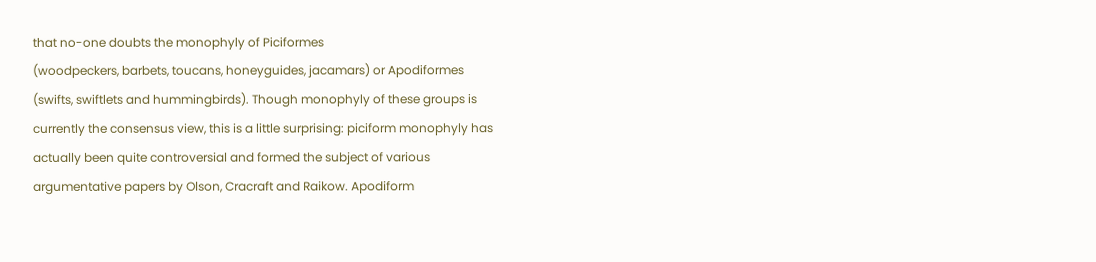that no-one doubts the monophyly of Piciformes
(woodpeckers, barbets, toucans, honeyguides, jacamars) or Apodiformes
(swifts, swiftlets and hummingbirds). Though monophyly of these groups is
currently the consensus view, this is a little surprising: piciform monophyly has
actually been quite controversial and formed the subject of various
argumentative papers by Olson, Cracraft and Raikow. Apodiform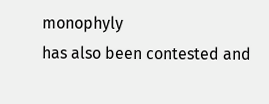monophyly
has also been contested and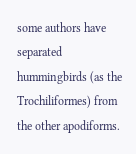some authors have separated hummingbirds (as the
Trochiliformes) from the other apodiforms.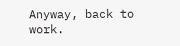Anyway, back to work.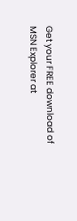Get your FREE download of MSN Explorer at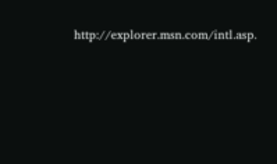http://explorer.msn.com/intl.asp.